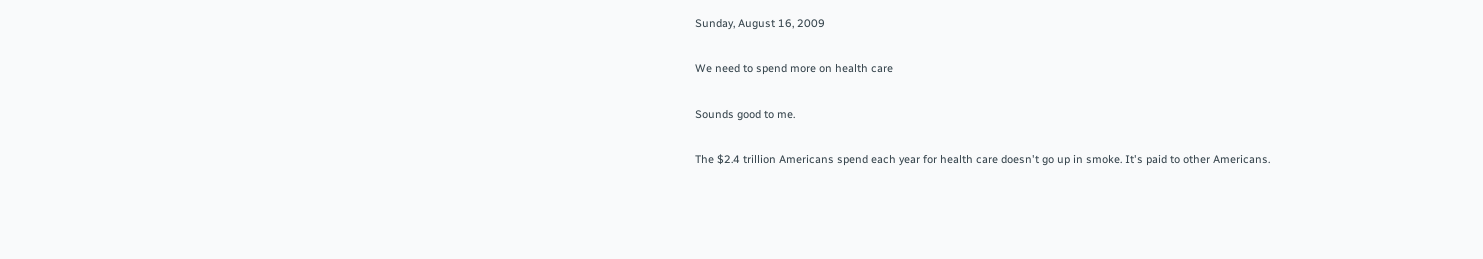Sunday, August 16, 2009

We need to spend more on health care

Sounds good to me.

The $2.4 trillion Americans spend each year for health care doesn't go up in smoke. It's paid to other Americans.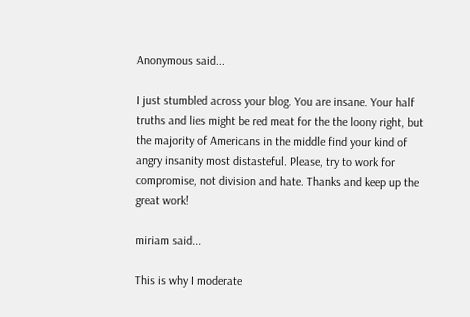Anonymous said...

I just stumbled across your blog. You are insane. Your half truths and lies might be red meat for the the loony right, but the majority of Americans in the middle find your kind of angry insanity most distasteful. Please, try to work for compromise, not division and hate. Thanks and keep up the great work!

miriam said...

This is why I moderate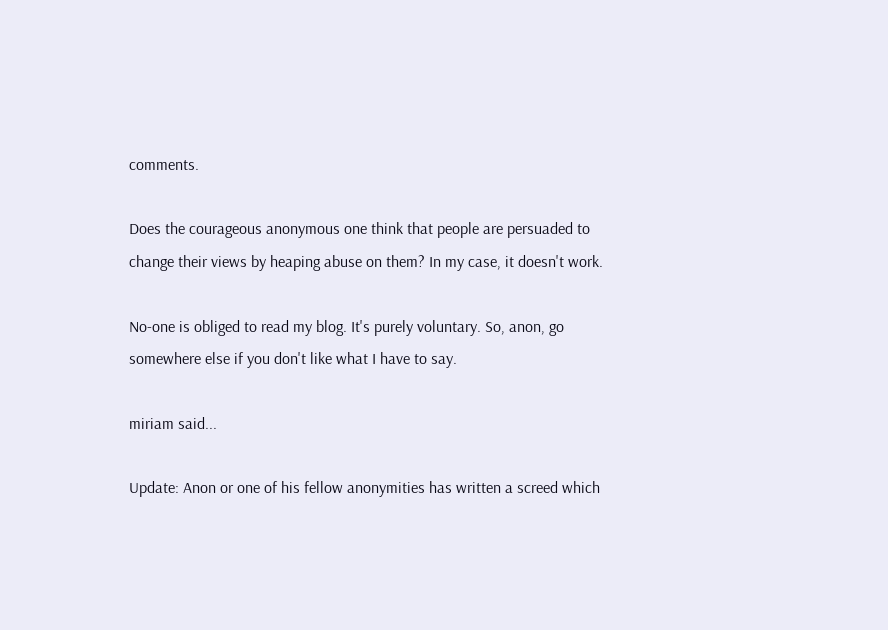comments.

Does the courageous anonymous one think that people are persuaded to change their views by heaping abuse on them? In my case, it doesn't work.

No-one is obliged to read my blog. It's purely voluntary. So, anon, go somewhere else if you don't like what I have to say.

miriam said...

Update: Anon or one of his fellow anonymities has written a screed which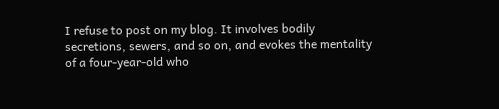I refuse to post on my blog. It involves bodily secretions, sewers, and so on, and evokes the mentality of a four-year-old who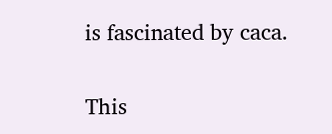is fascinated by caca.

This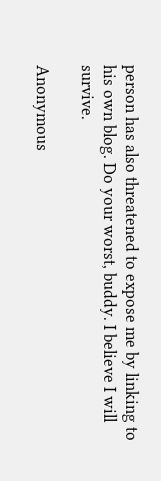person has also threatened to expose me by linking to his own blog. Do your worst, buddy. I believe I will survive.

Anonymous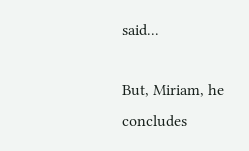said...

But, Miriam, he concludes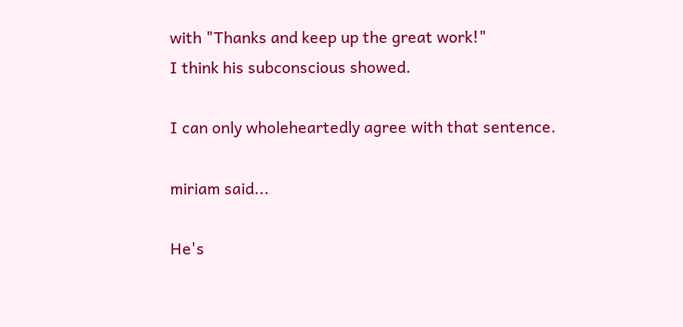with "Thanks and keep up the great work!"
I think his subconscious showed.

I can only wholeheartedly agree with that sentence.

miriam said...

He's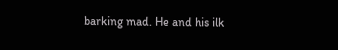barking mad. He and his ilk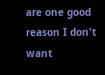are one good reason I don't want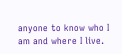anyone to know who I am and where I live.